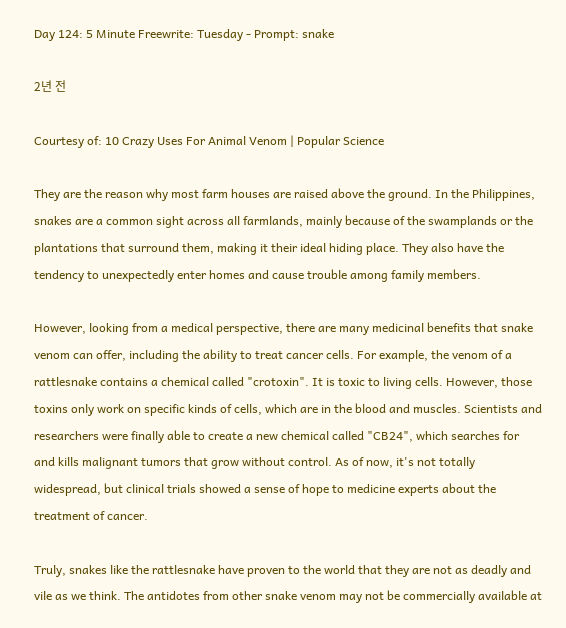Day 124: 5 Minute Freewrite: Tuesday - Prompt: snake

2년 전

Courtesy of: 10 Crazy Uses For Animal Venom | Popular Science

They are the reason why most farm houses are raised above the ground. In the Philippines, snakes are a common sight across all farmlands, mainly because of the swamplands or the plantations that surround them, making it their ideal hiding place. They also have the tendency to unexpectedly enter homes and cause trouble among family members.

However, looking from a medical perspective, there are many medicinal benefits that snake venom can offer, including the ability to treat cancer cells. For example, the venom of a rattlesnake contains a chemical called "crotoxin". It is toxic to living cells. However, those toxins only work on specific kinds of cells, which are in the blood and muscles. Scientists and researchers were finally able to create a new chemical called "CB24", which searches for and kills malignant tumors that grow without control. As of now, it's not totally widespread, but clinical trials showed a sense of hope to medicine experts about the treatment of cancer.

Truly, snakes like the rattlesnake have proven to the world that they are not as deadly and vile as we think. The antidotes from other snake venom may not be commercially available at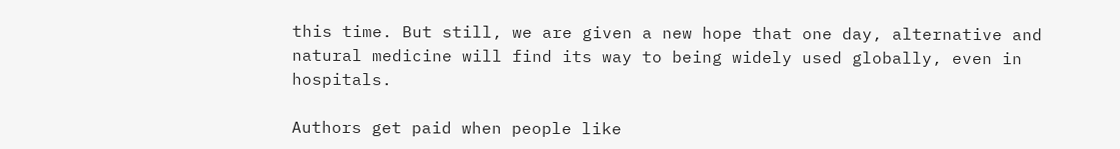this time. But still, we are given a new hope that one day, alternative and natural medicine will find its way to being widely used globally, even in hospitals.

Authors get paid when people like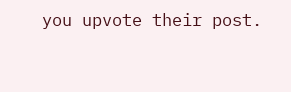you upvote their post.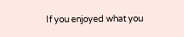If you enjoyed what you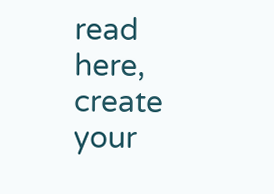read here, create your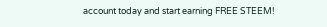account today and start earning FREE STEEM!